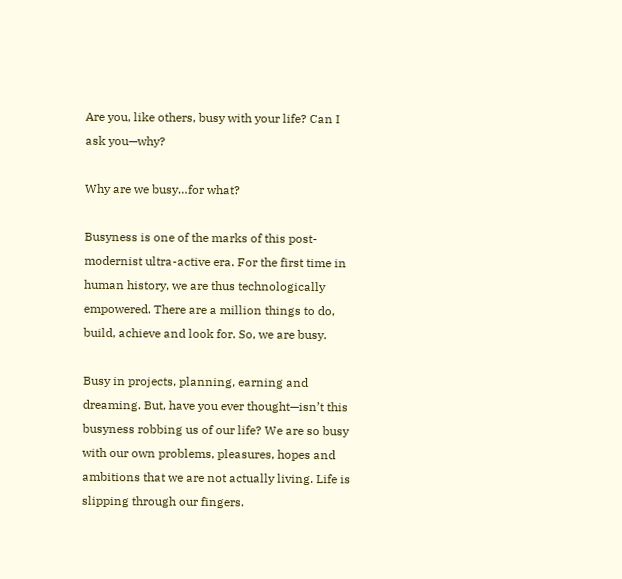Are you, like others, busy with your life? Can I ask you—why?

Why are we busy…for what?

Busyness is one of the marks of this post-modernist ultra-active era. For the first time in human history, we are thus technologically empowered. There are a million things to do, build, achieve and look for. So, we are busy.

Busy in projects, planning, earning and dreaming. But, have you ever thought—isn’t this busyness robbing us of our life? We are so busy with our own problems, pleasures, hopes and ambitions that we are not actually living. Life is slipping through our fingers.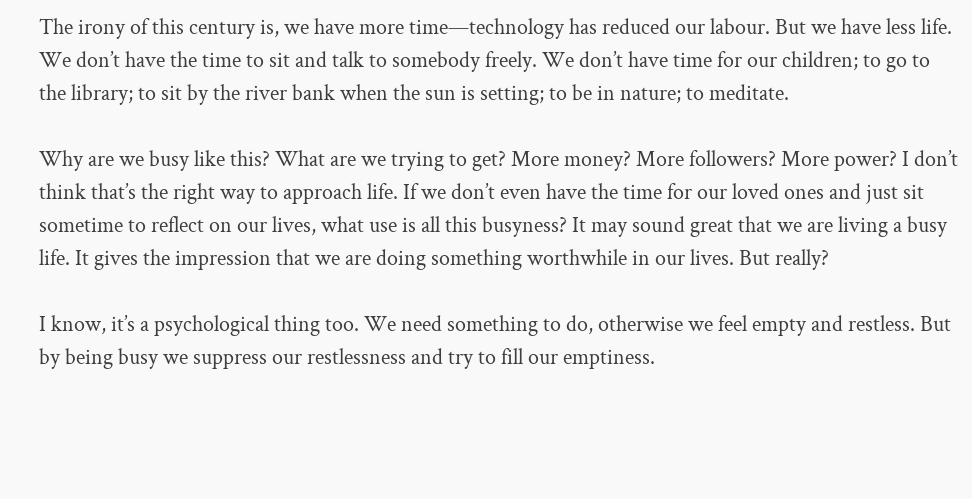The irony of this century is, we have more time—technology has reduced our labour. But we have less life. We don’t have the time to sit and talk to somebody freely. We don’t have time for our children; to go to the library; to sit by the river bank when the sun is setting; to be in nature; to meditate.

Why are we busy like this? What are we trying to get? More money? More followers? More power? I don’t think that’s the right way to approach life. If we don’t even have the time for our loved ones and just sit sometime to reflect on our lives, what use is all this busyness? It may sound great that we are living a busy life. It gives the impression that we are doing something worthwhile in our lives. But really?

I know, it’s a psychological thing too. We need something to do, otherwise we feel empty and restless. But by being busy we suppress our restlessness and try to fill our emptiness.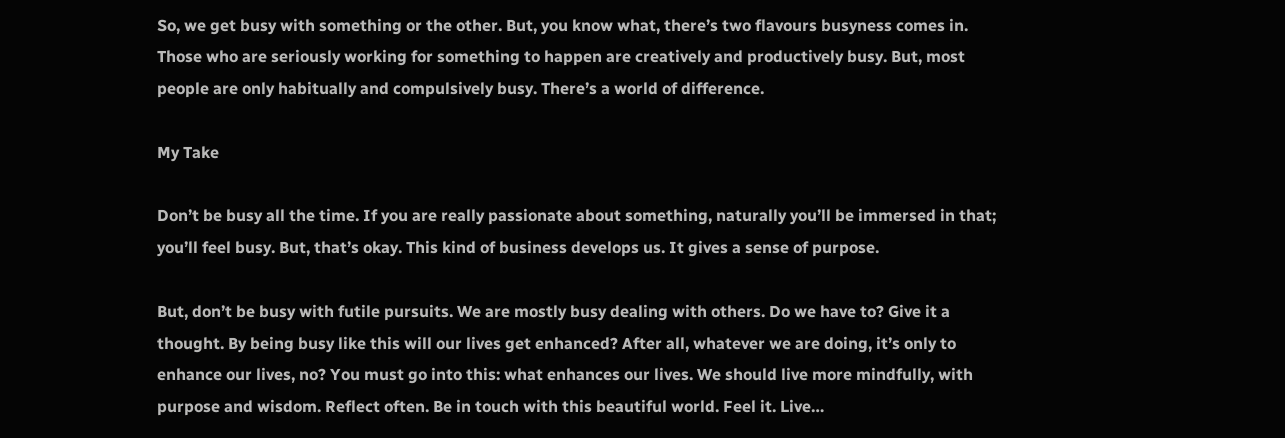So, we get busy with something or the other. But, you know what, there’s two flavours busyness comes in. Those who are seriously working for something to happen are creatively and productively busy. But, most people are only habitually and compulsively busy. There’s a world of difference.

My Take

Don’t be busy all the time. If you are really passionate about something, naturally you’ll be immersed in that; you’ll feel busy. But, that’s okay. This kind of business develops us. It gives a sense of purpose.

But, don’t be busy with futile pursuits. We are mostly busy dealing with others. Do we have to? Give it a thought. By being busy like this will our lives get enhanced? After all, whatever we are doing, it’s only to enhance our lives, no? You must go into this: what enhances our lives. We should live more mindfully, with purpose and wisdom. Reflect often. Be in touch with this beautiful world. Feel it. Live…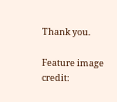Thank you.

Feature image credit: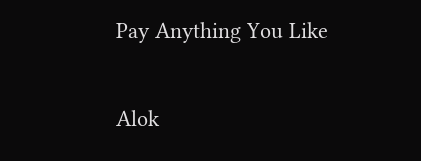Pay Anything You Like

Alok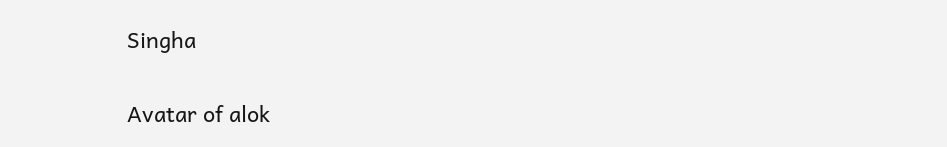Singha

Avatar of alok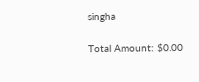singha

Total Amount: $0.00